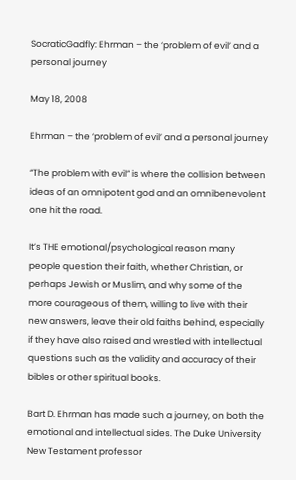SocraticGadfly: Ehrman – the ‘problem of evil’ and a personal journey

May 18, 2008

Ehrman – the ‘problem of evil’ and a personal journey

“The problem with evil” is where the collision between ideas of an omnipotent god and an omnibenevolent one hit the road.

It’s THE emotional/psychological reason many people question their faith, whether Christian, or perhaps Jewish or Muslim, and why some of the more courageous of them, willing to live with their new answers, leave their old faiths behind, especially if they have also raised and wrestled with intellectual questions such as the validity and accuracy of their bibles or other spiritual books.

Bart D. Ehrman has made such a journey, on both the emotional and intellectual sides. The Duke University New Testament professor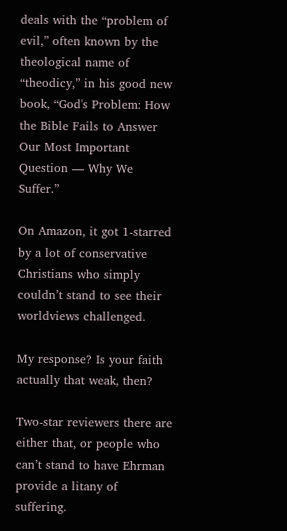deals with the “problem of evil,” often known by the theological name of “theodicy,” in his good new book, “God's Problem: How the Bible Fails to Answer Our Most Important Question — Why We Suffer.”

On Amazon, it got 1-starred by a lot of conservative Christians who simply couldn’t stand to see their worldviews challenged.

My response? Is your faith actually that weak, then?

Two-star reviewers there are either that, or people who can’t stand to have Ehrman provide a litany of suffering.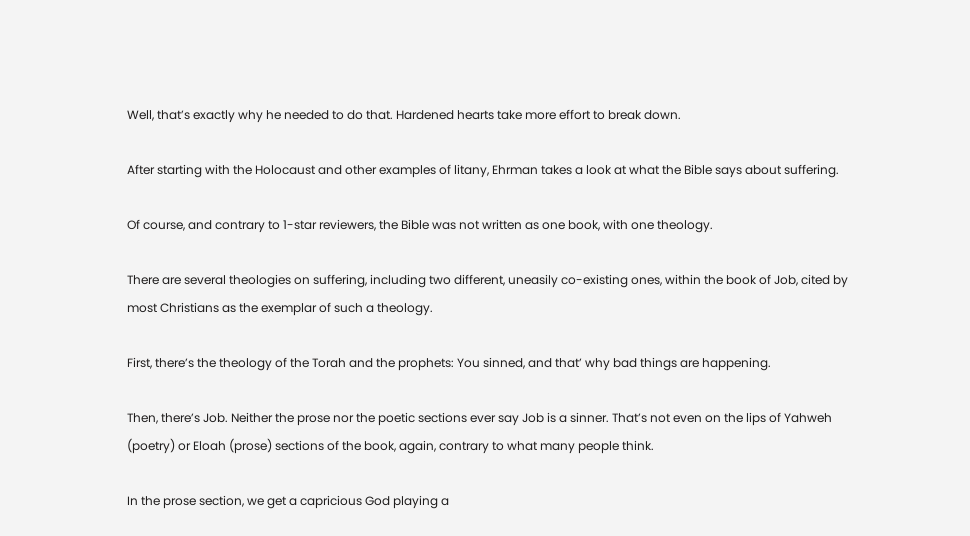Well, that’s exactly why he needed to do that. Hardened hearts take more effort to break down.

After starting with the Holocaust and other examples of litany, Ehrman takes a look at what the Bible says about suffering.

Of course, and contrary to 1-star reviewers, the Bible was not written as one book, with one theology.

There are several theologies on suffering, including two different, uneasily co-existing ones, within the book of Job, cited by most Christians as the exemplar of such a theology.

First, there’s the theology of the Torah and the prophets: You sinned, and that’ why bad things are happening.

Then, there’s Job. Neither the prose nor the poetic sections ever say Job is a sinner. That’s not even on the lips of Yahweh (poetry) or Eloah (prose) sections of the book, again, contrary to what many people think.

In the prose section, we get a capricious God playing a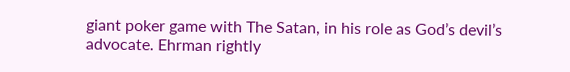giant poker game with The Satan, in his role as God’s devil’s advocate. Ehrman rightly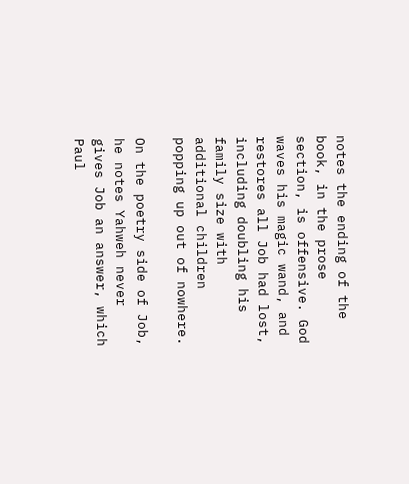notes the ending of the book, in the prose section, is offensive. God waves his magic wand, and restores all Job had lost, including doubling his family size with additional children popping up out of nowhere.

On the poetry side of Job, he notes Yahweh never gives Job an answer, which Paul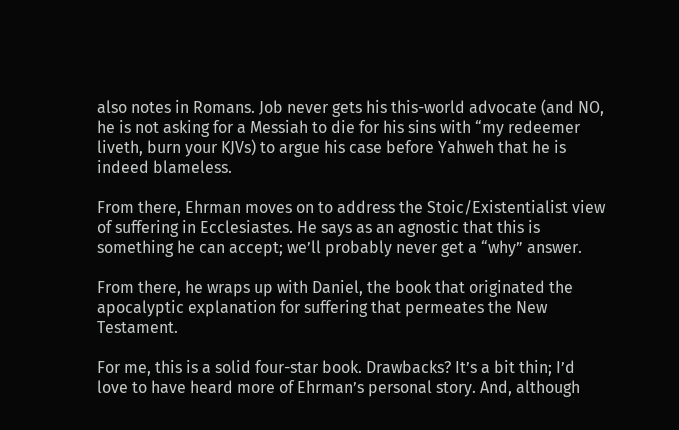also notes in Romans. Job never gets his this-world advocate (and NO, he is not asking for a Messiah to die for his sins with “my redeemer liveth, burn your KJVs) to argue his case before Yahweh that he is indeed blameless.

From there, Ehrman moves on to address the Stoic/Existentialist view of suffering in Ecclesiastes. He says as an agnostic that this is something he can accept; we’ll probably never get a “why” answer.

From there, he wraps up with Daniel, the book that originated the apocalyptic explanation for suffering that permeates the New Testament.

For me, this is a solid four-star book. Drawbacks? It’s a bit thin; I’d love to have heard more of Ehrman’s personal story. And, although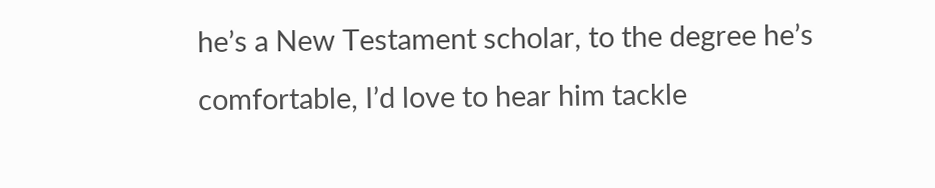he’s a New Testament scholar, to the degree he’s comfortable, I’d love to hear him tackle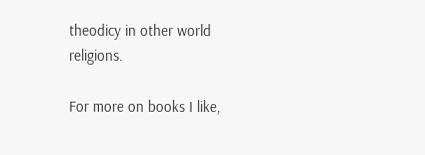theodicy in other world religions.

For more on books I like,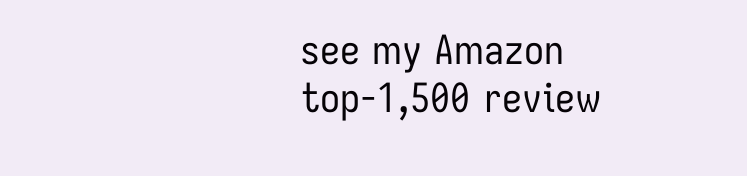see my Amazon top-1,500 review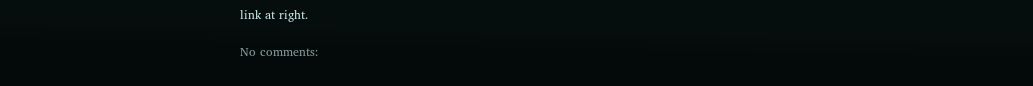link at right.

No comments: